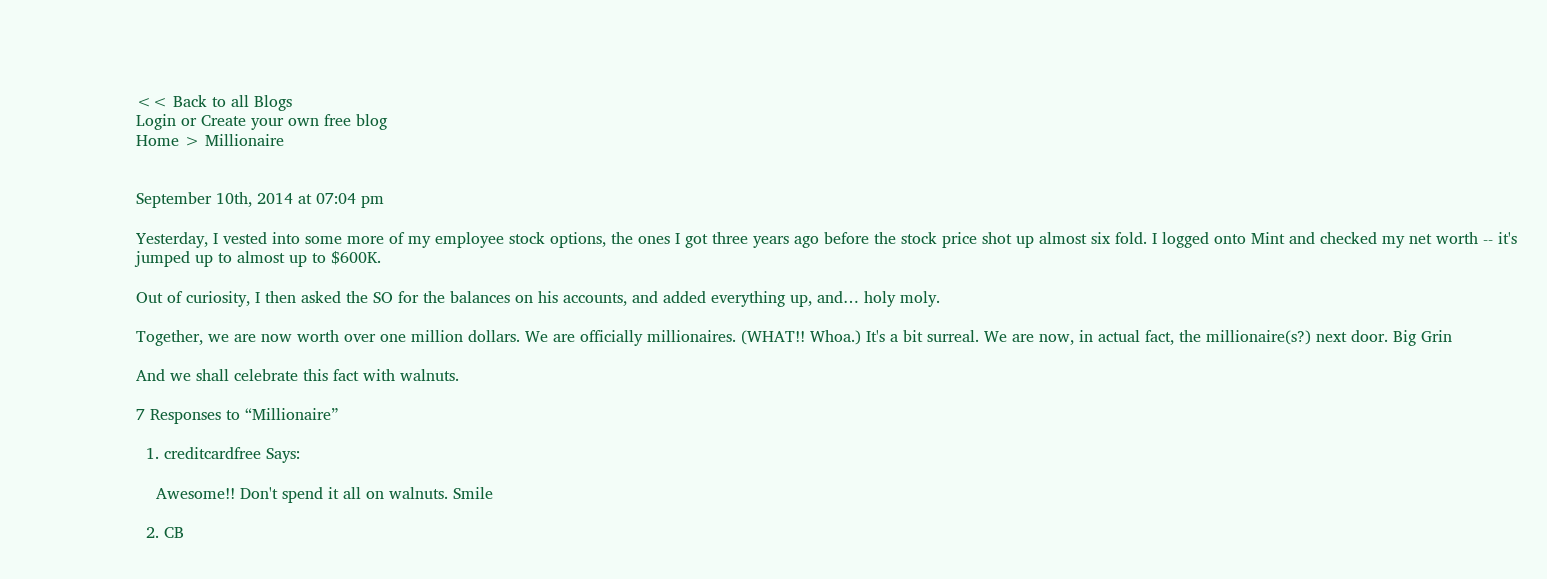<< Back to all Blogs
Login or Create your own free blog
Home > Millionaire


September 10th, 2014 at 07:04 pm

Yesterday, I vested into some more of my employee stock options, the ones I got three years ago before the stock price shot up almost six fold. I logged onto Mint and checked my net worth -- it's jumped up to almost up to $600K.

Out of curiosity, I then asked the SO for the balances on his accounts, and added everything up, and… holy moly.

Together, we are now worth over one million dollars. We are officially millionaires. (WHAT!! Whoa.) It's a bit surreal. We are now, in actual fact, the millionaire(s?) next door. Big Grin

And we shall celebrate this fact with walnuts.

7 Responses to “Millionaire”

  1. creditcardfree Says:

    Awesome!! Don't spend it all on walnuts. Smile

  2. CB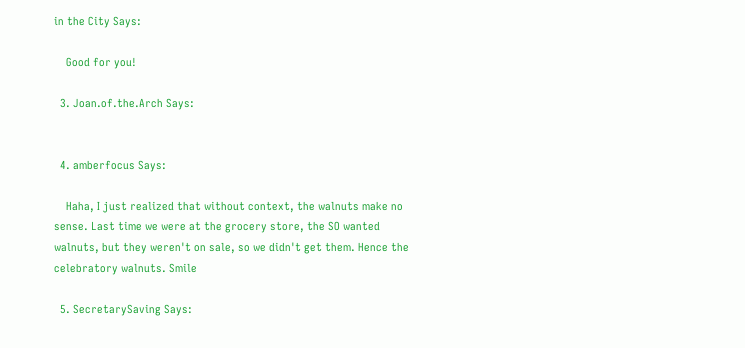in the City Says:

    Good for you!

  3. Joan.of.the.Arch Says:


  4. amberfocus Says:

    Haha, I just realized that without context, the walnuts make no sense. Last time we were at the grocery store, the SO wanted walnuts, but they weren't on sale, so we didn't get them. Hence the celebratory walnuts. Smile

  5. SecretarySaving Says: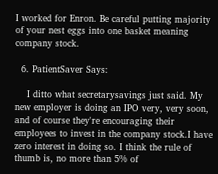I worked for Enron. Be careful putting majority of your nest eggs into one basket meaning company stock.

  6. PatientSaver Says:

    I ditto what secretarysavings just said. My new employer is doing an IPO very, very soon, and of course they're encouraging their employees to invest in the company stock.I have zero interest in doing so. I think the rule of thumb is, no more than 5% of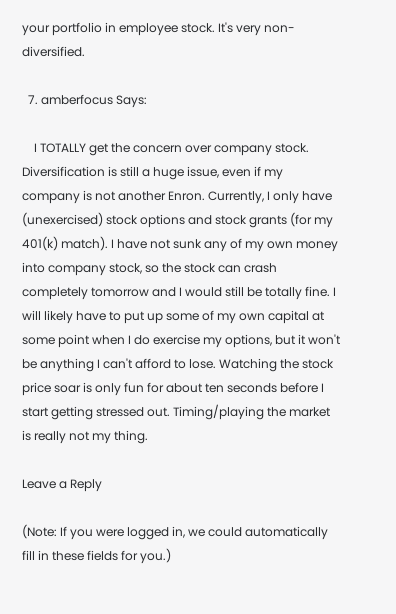your portfolio in employee stock. It's very non-diversified.

  7. amberfocus Says:

    I TOTALLY get the concern over company stock. Diversification is still a huge issue, even if my company is not another Enron. Currently, I only have (unexercised) stock options and stock grants (for my 401(k) match). I have not sunk any of my own money into company stock, so the stock can crash completely tomorrow and I would still be totally fine. I will likely have to put up some of my own capital at some point when I do exercise my options, but it won't be anything I can't afford to lose. Watching the stock price soar is only fun for about ten seconds before I start getting stressed out. Timing/playing the market is really not my thing.

Leave a Reply

(Note: If you were logged in, we could automatically fill in these fields for you.)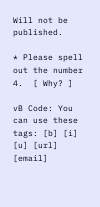Will not be published.

* Please spell out the number 4.  [ Why? ]

vB Code: You can use these tags: [b] [i] [u] [url] [email]